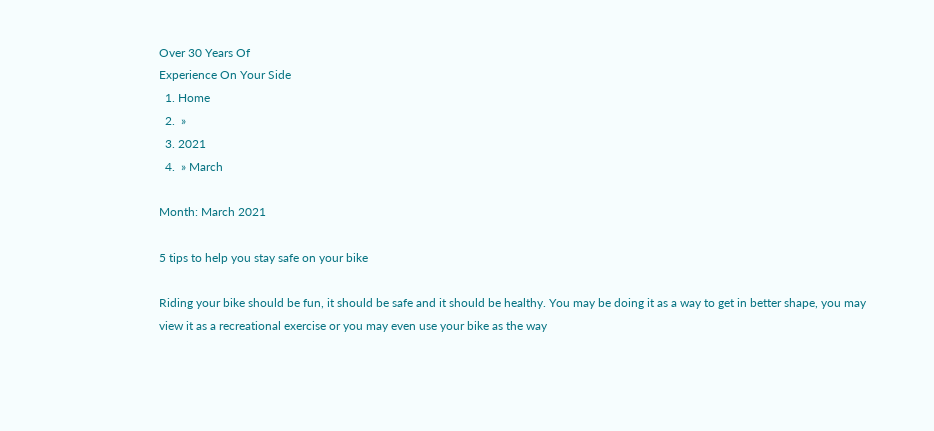Over 30 Years Of
Experience On Your Side
  1. Home
  2.  »
  3. 2021
  4.  » March

Month: March 2021

5 tips to help you stay safe on your bike

Riding your bike should be fun, it should be safe and it should be healthy. You may be doing it as a way to get in better shape, you may view it as a recreational exercise or you may even use your bike as the way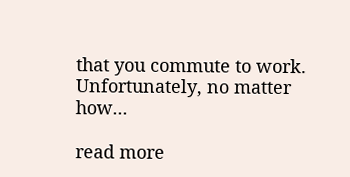that you commute to work. Unfortunately, no matter how...

read more